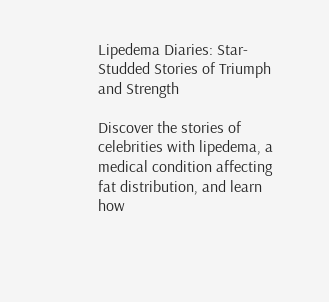Lipedema Diaries: Star-Studded Stories of Triumph and Strength

Discover the stories of celebrities with lipedema, a medical condition affecting fat distribution, and learn how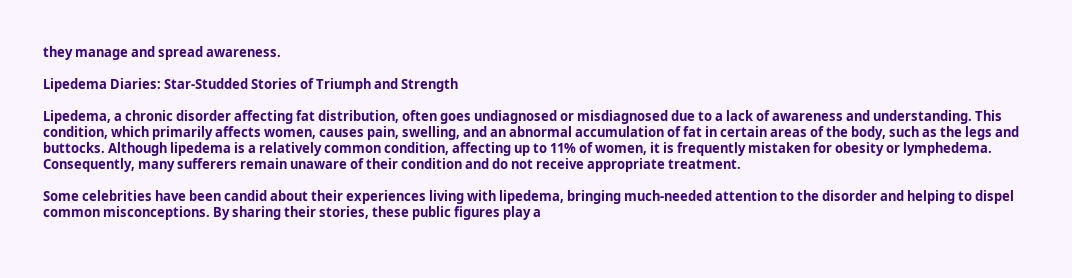they manage and spread awareness.

Lipedema Diaries: Star-Studded Stories of Triumph and Strength

Lipedema, a chronic disorder affecting fat distribution, often goes undiagnosed or misdiagnosed due to a lack of awareness and understanding. This condition, which primarily affects women, causes pain, swelling, and an abnormal accumulation of fat in certain areas of the body, such as the legs and buttocks. Although lipedema is a relatively common condition, affecting up to 11% of women, it is frequently mistaken for obesity or lymphedema. Consequently, many sufferers remain unaware of their condition and do not receive appropriate treatment.

Some celebrities have been candid about their experiences living with lipedema, bringing much-needed attention to the disorder and helping to dispel common misconceptions. By sharing their stories, these public figures play a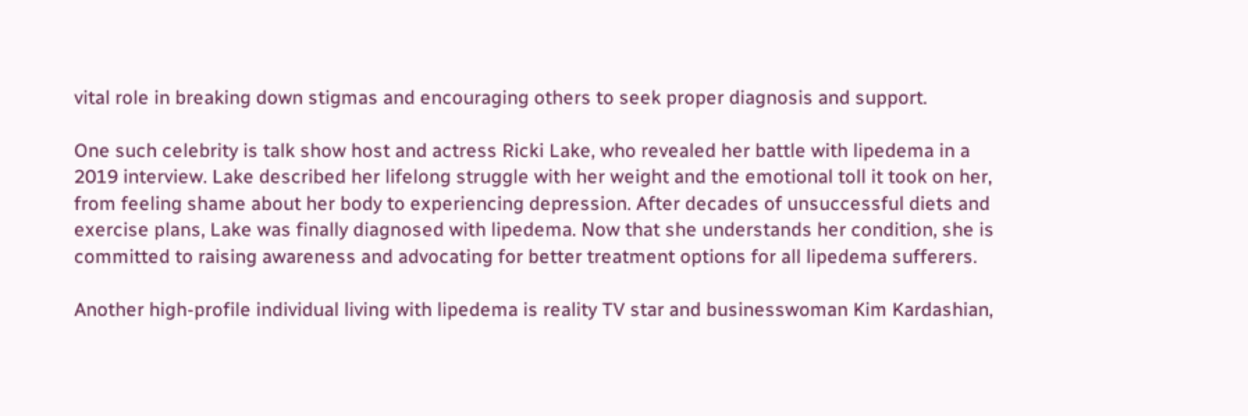vital role in breaking down stigmas and encouraging others to seek proper diagnosis and support.

One such celebrity is talk show host and actress Ricki Lake, who revealed her battle with lipedema in a 2019 interview. Lake described her lifelong struggle with her weight and the emotional toll it took on her, from feeling shame about her body to experiencing depression. After decades of unsuccessful diets and exercise plans, Lake was finally diagnosed with lipedema. Now that she understands her condition, she is committed to raising awareness and advocating for better treatment options for all lipedema sufferers.

Another high-profile individual living with lipedema is reality TV star and businesswoman Kim Kardashian,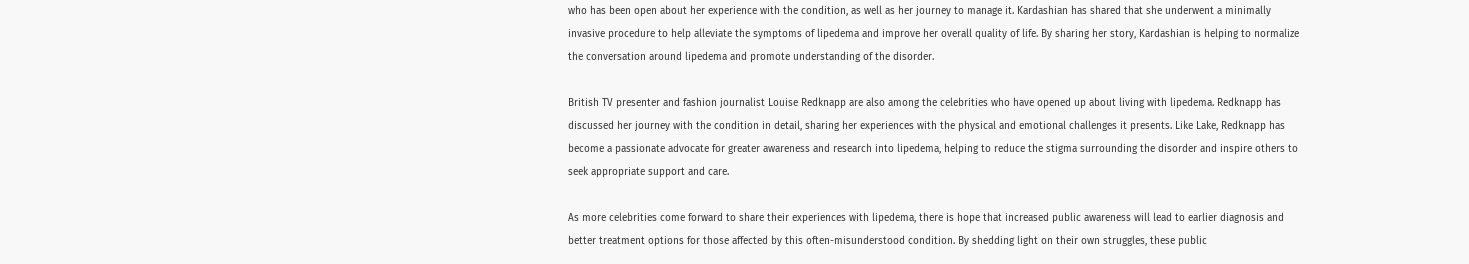who has been open about her experience with the condition, as well as her journey to manage it. Kardashian has shared that she underwent a minimally invasive procedure to help alleviate the symptoms of lipedema and improve her overall quality of life. By sharing her story, Kardashian is helping to normalize the conversation around lipedema and promote understanding of the disorder.

British TV presenter and fashion journalist Louise Redknapp are also among the celebrities who have opened up about living with lipedema. Redknapp has discussed her journey with the condition in detail, sharing her experiences with the physical and emotional challenges it presents. Like Lake, Redknapp has become a passionate advocate for greater awareness and research into lipedema, helping to reduce the stigma surrounding the disorder and inspire others to seek appropriate support and care.

As more celebrities come forward to share their experiences with lipedema, there is hope that increased public awareness will lead to earlier diagnosis and better treatment options for those affected by this often-misunderstood condition. By shedding light on their own struggles, these public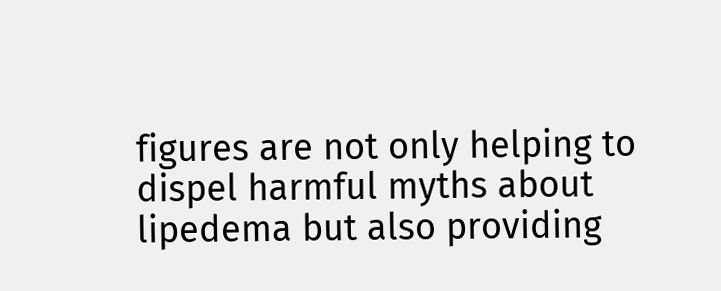figures are not only helping to dispel harmful myths about lipedema but also providing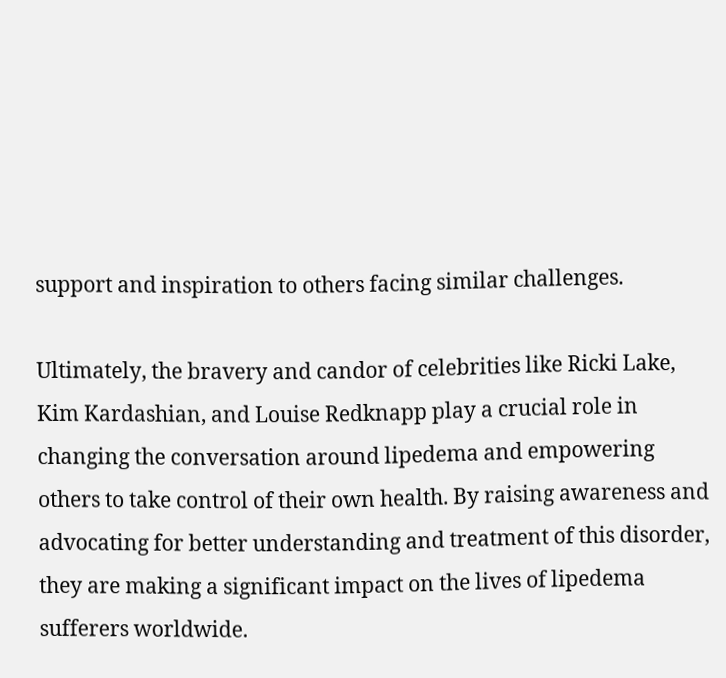support and inspiration to others facing similar challenges.

Ultimately, the bravery and candor of celebrities like Ricki Lake, Kim Kardashian, and Louise Redknapp play a crucial role in changing the conversation around lipedema and empowering others to take control of their own health. By raising awareness and advocating for better understanding and treatment of this disorder, they are making a significant impact on the lives of lipedema sufferers worldwide.